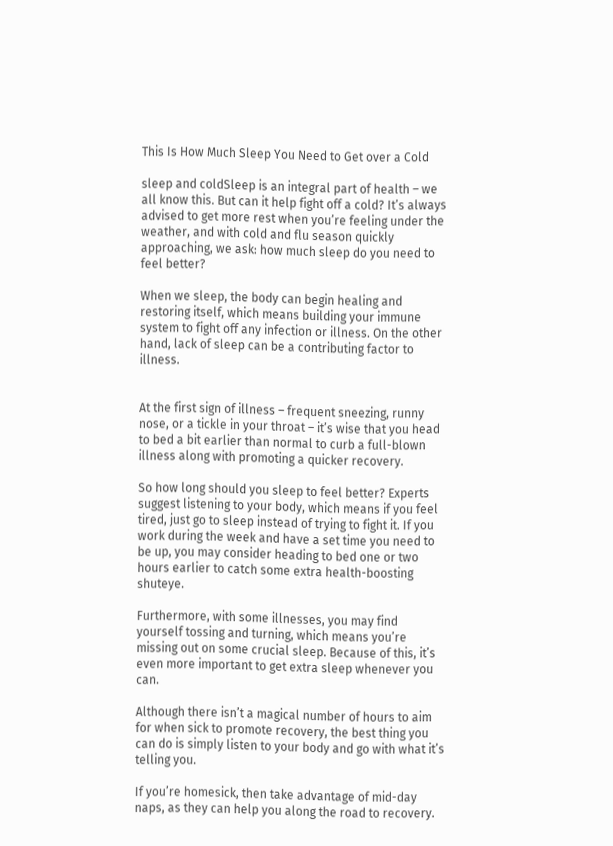This Is How Much Sleep You Need to Get over a Cold

sleep and coldSleep is an integral part of health – we all know this. But can it help fight off a cold? It’s always advised to get more rest when you’re feeling under the weather, and with cold and flu season quickly approaching, we ask: how much sleep do you need to feel better?

When we sleep, the body can begin healing and restoring itself, which means building your immune system to fight off any infection or illness. On the other hand, lack of sleep can be a contributing factor to illness.


At the first sign of illness – frequent sneezing, runny nose, or a tickle in your throat – it’s wise that you head to bed a bit earlier than normal to curb a full-blown illness along with promoting a quicker recovery.

So how long should you sleep to feel better? Experts suggest listening to your body, which means if you feel tired, just go to sleep instead of trying to fight it. If you work during the week and have a set time you need to be up, you may consider heading to bed one or two hours earlier to catch some extra health-boosting shuteye.

Furthermore, with some illnesses, you may find yourself tossing and turning, which means you’re missing out on some crucial sleep. Because of this, it’s even more important to get extra sleep whenever you can.

Although there isn’t a magical number of hours to aim for when sick to promote recovery, the best thing you can do is simply listen to your body and go with what it’s telling you.

If you’re homesick, then take advantage of mid-day naps, as they can help you along the road to recovery.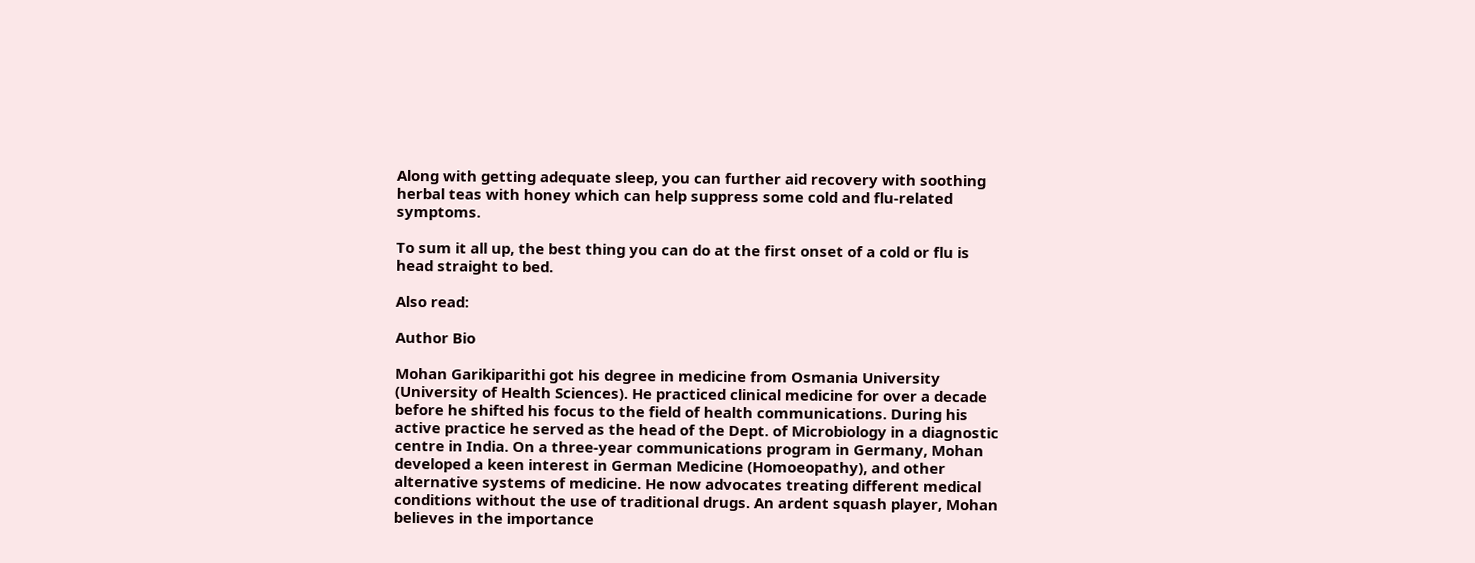Along with getting adequate sleep, you can further aid recovery with soothing herbal teas with honey which can help suppress some cold and flu-related symptoms.

To sum it all up, the best thing you can do at the first onset of a cold or flu is head straight to bed.

Also read:

Author Bio

Mohan Garikiparithi got his degree in medicine from Osmania University (University of Health Sciences). He practiced clinical medicine for over a decade before he shifted his focus to the field of health communications. During his active practice he served as the head of the Dept. of Microbiology in a diagnostic centre in India. On a three-year communications program in Germany, Mohan developed a keen interest in German Medicine (Homoeopathy), and other alternative systems of medicine. He now advocates treating different medical conditions without the use of traditional drugs. An ardent squash player, Mohan believes in the importance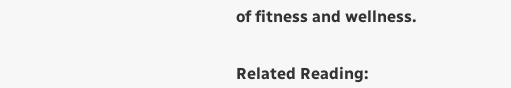of fitness and wellness.


Related Reading: